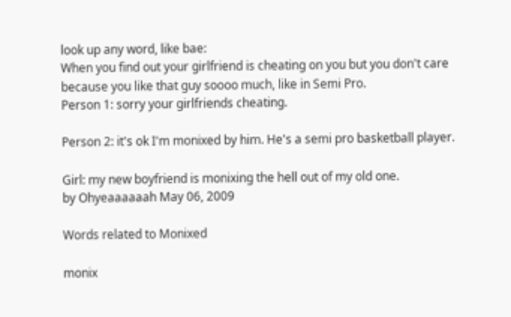look up any word, like bae:
When you find out your girlfriend is cheating on you but you don't care because you like that guy soooo much, like in Semi Pro.
Person 1: sorry your girlfriends cheating.

Person 2: it's ok I'm monixed by him. He's a semi pro basketball player.

Girl: my new boyfriend is monixing the hell out of my old one.
by Ohyeaaaaaah May 06, 2009

Words related to Monixed

monix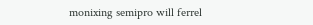monixing semipro will ferrel